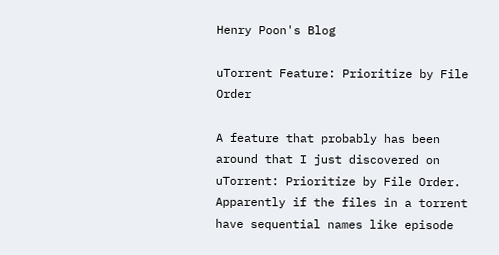Henry Poon's Blog

uTorrent Feature: Prioritize by File Order

A feature that probably has been around that I just discovered on uTorrent: Prioritize by File Order.  Apparently if the files in a torrent have sequential names like episode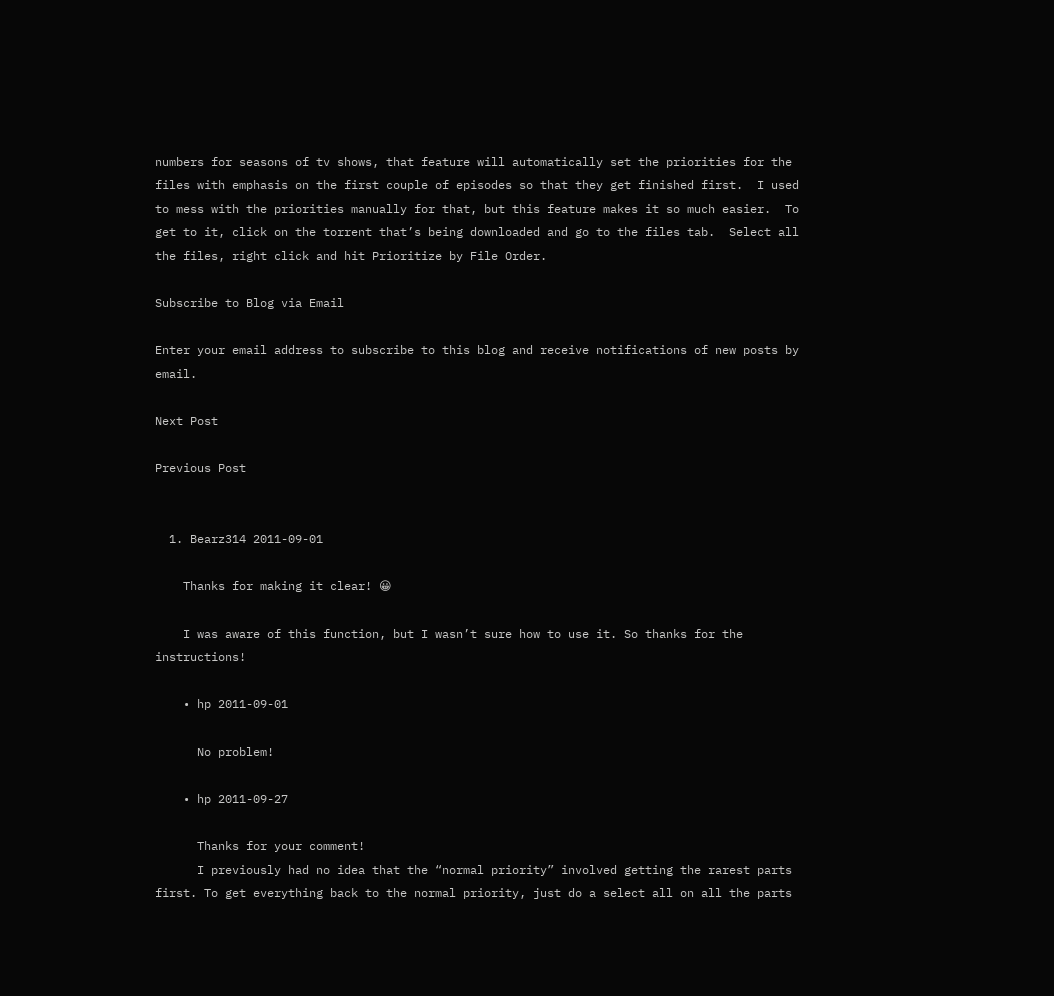numbers for seasons of tv shows, that feature will automatically set the priorities for the files with emphasis on the first couple of episodes so that they get finished first.  I used to mess with the priorities manually for that, but this feature makes it so much easier.  To get to it, click on the torrent that’s being downloaded and go to the files tab.  Select all the files, right click and hit Prioritize by File Order.

Subscribe to Blog via Email

Enter your email address to subscribe to this blog and receive notifications of new posts by email.

Next Post

Previous Post


  1. Bearz314 2011-09-01

    Thanks for making it clear! 😀

    I was aware of this function, but I wasn’t sure how to use it. So thanks for the instructions!

    • hp 2011-09-01

      No problem!

    • hp 2011-09-27

      Thanks for your comment!
      I previously had no idea that the “normal priority” involved getting the rarest parts first. To get everything back to the normal priority, just do a select all on all the parts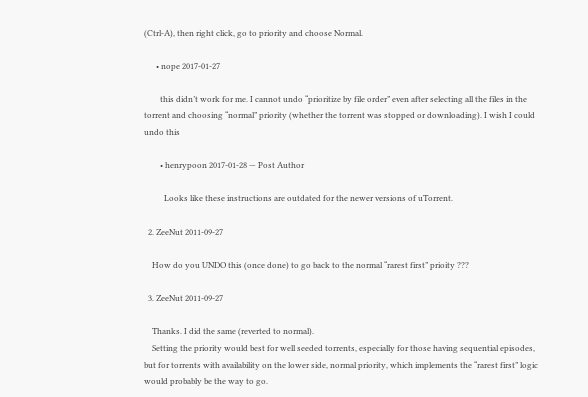(Ctrl-A), then right click, go to priority and choose Normal.

      • nope 2017-01-27

        this didn’t work for me. I cannot undo “prioritize by file order” even after selecting all the files in the torrent and choosing “normal” priority (whether the torrent was stopped or downloading). I wish I could undo this

        • henrypoon 2017-01-28 — Post Author

          Looks like these instructions are outdated for the newer versions of uTorrent.

  2. ZeeNut 2011-09-27

    How do you UNDO this (once done) to go back to the normal “rarest first” prioity ???

  3. ZeeNut 2011-09-27

    Thanks. I did the same (reverted to normal).
    Setting the priority would best for well seeded torrents, especially for those having sequential episodes, but for torrents with availability on the lower side, normal priority, which implements the “rarest first” logic would probably be the way to go.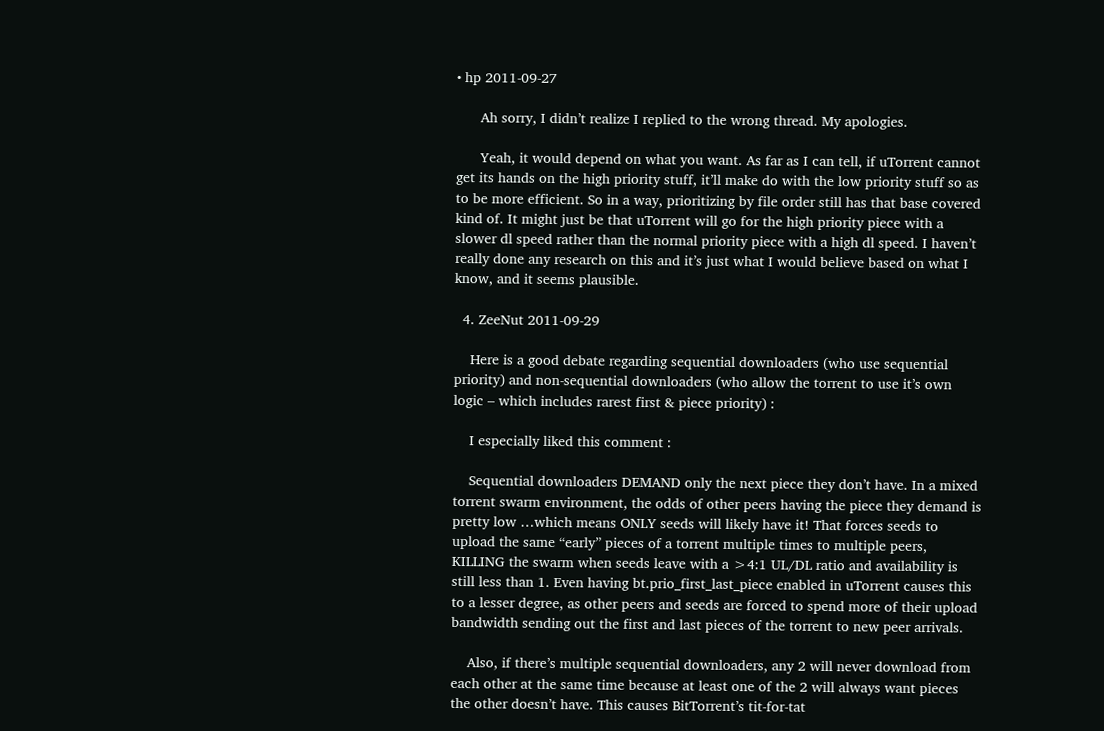• hp 2011-09-27

      Ah sorry, I didn’t realize I replied to the wrong thread. My apologies.

      Yeah, it would depend on what you want. As far as I can tell, if uTorrent cannot get its hands on the high priority stuff, it’ll make do with the low priority stuff so as to be more efficient. So in a way, prioritizing by file order still has that base covered kind of. It might just be that uTorrent will go for the high priority piece with a slower dl speed rather than the normal priority piece with a high dl speed. I haven’t really done any research on this and it’s just what I would believe based on what I know, and it seems plausible.

  4. ZeeNut 2011-09-29

    Here is a good debate regarding sequential downloaders (who use sequential priority) and non-sequential downloaders (who allow the torrent to use it’s own logic – which includes rarest first & piece priority) :

    I especially liked this comment :

    Sequential downloaders DEMAND only the next piece they don’t have. In a mixed torrent swarm environment, the odds of other peers having the piece they demand is pretty low …which means ONLY seeds will likely have it! That forces seeds to upload the same “early” pieces of a torrent multiple times to multiple peers, KILLING the swarm when seeds leave with a >4:1 UL/DL ratio and availability is still less than 1. Even having bt.prio_first_last_piece enabled in uTorrent causes this to a lesser degree, as other peers and seeds are forced to spend more of their upload bandwidth sending out the first and last pieces of the torrent to new peer arrivals.

    Also, if there’s multiple sequential downloaders, any 2 will never download from each other at the same time because at least one of the 2 will always want pieces the other doesn’t have. This causes BitTorrent’s tit-for-tat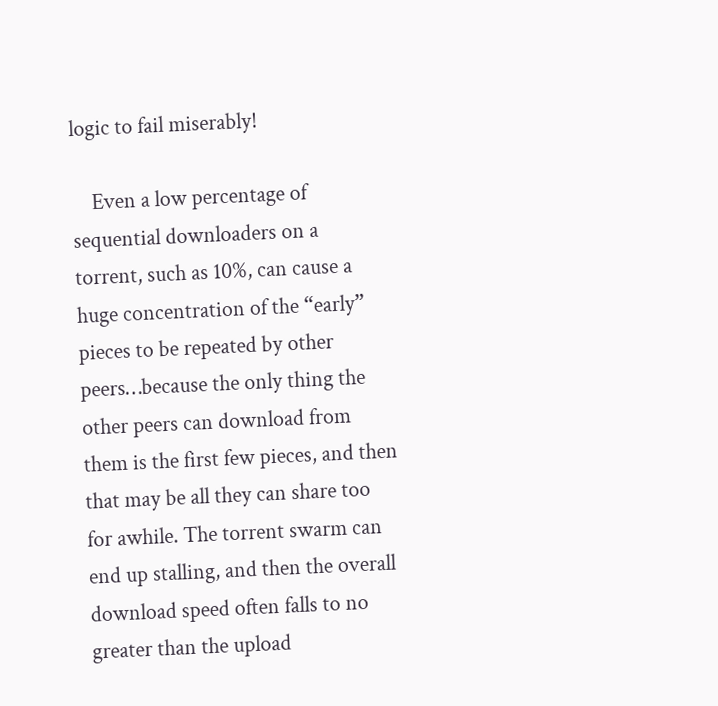logic to fail miserably!

    Even a low percentage of sequential downloaders on a torrent, such as 10%, can cause a huge concentration of the “early” pieces to be repeated by other peers…because the only thing the other peers can download from them is the first few pieces, and then that may be all they can share too for awhile. The torrent swarm can end up stalling, and then the overall download speed often falls to no greater than the upload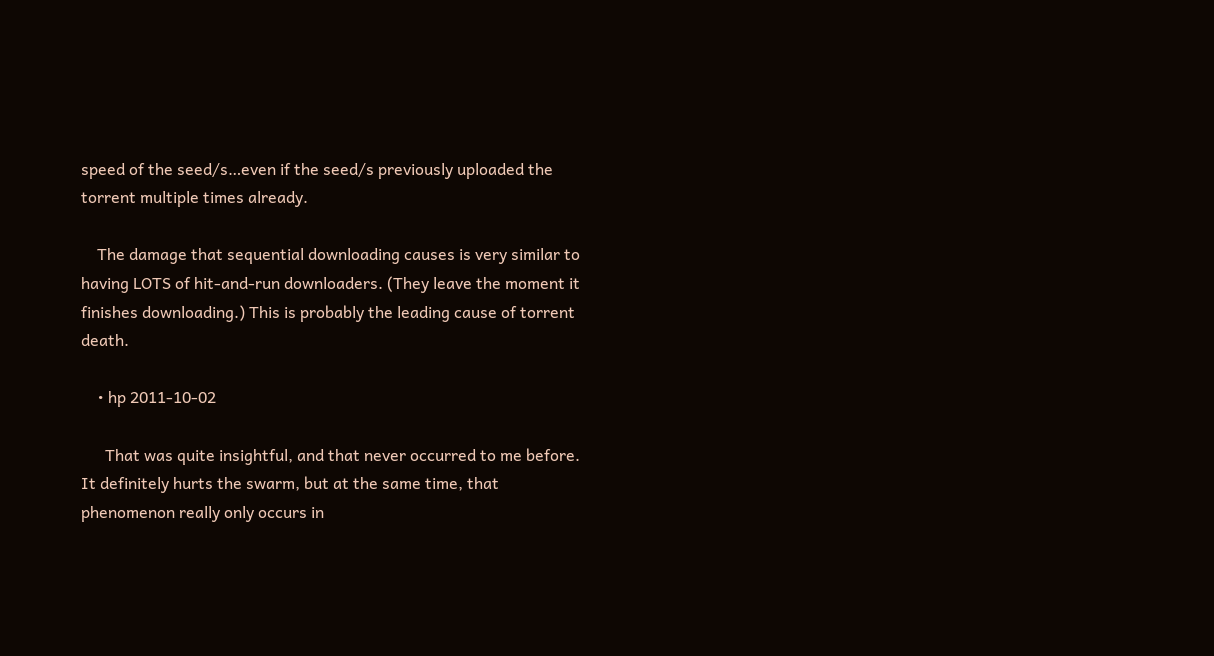speed of the seed/s…even if the seed/s previously uploaded the torrent multiple times already.

    The damage that sequential downloading causes is very similar to having LOTS of hit-and-run downloaders. (They leave the moment it finishes downloading.) This is probably the leading cause of torrent death.

    • hp 2011-10-02

      That was quite insightful, and that never occurred to me before. It definitely hurts the swarm, but at the same time, that phenomenon really only occurs in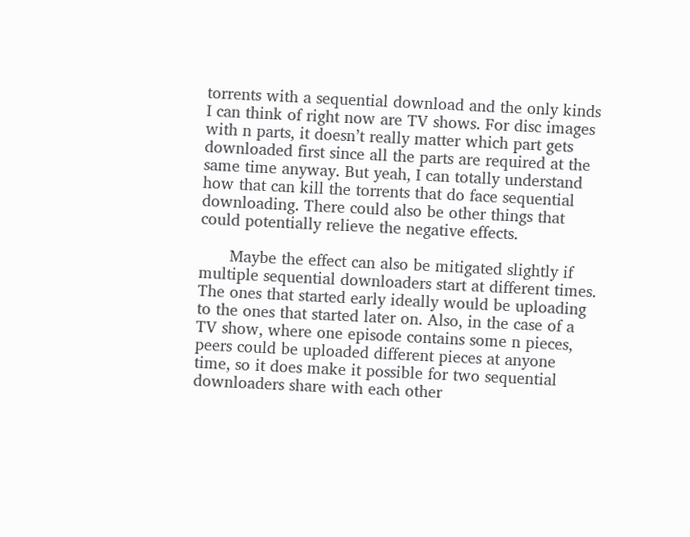torrents with a sequential download and the only kinds I can think of right now are TV shows. For disc images with n parts, it doesn’t really matter which part gets downloaded first since all the parts are required at the same time anyway. But yeah, I can totally understand how that can kill the torrents that do face sequential downloading. There could also be other things that could potentially relieve the negative effects.

      Maybe the effect can also be mitigated slightly if multiple sequential downloaders start at different times. The ones that started early ideally would be uploading to the ones that started later on. Also, in the case of a TV show, where one episode contains some n pieces, peers could be uploaded different pieces at anyone time, so it does make it possible for two sequential downloaders share with each other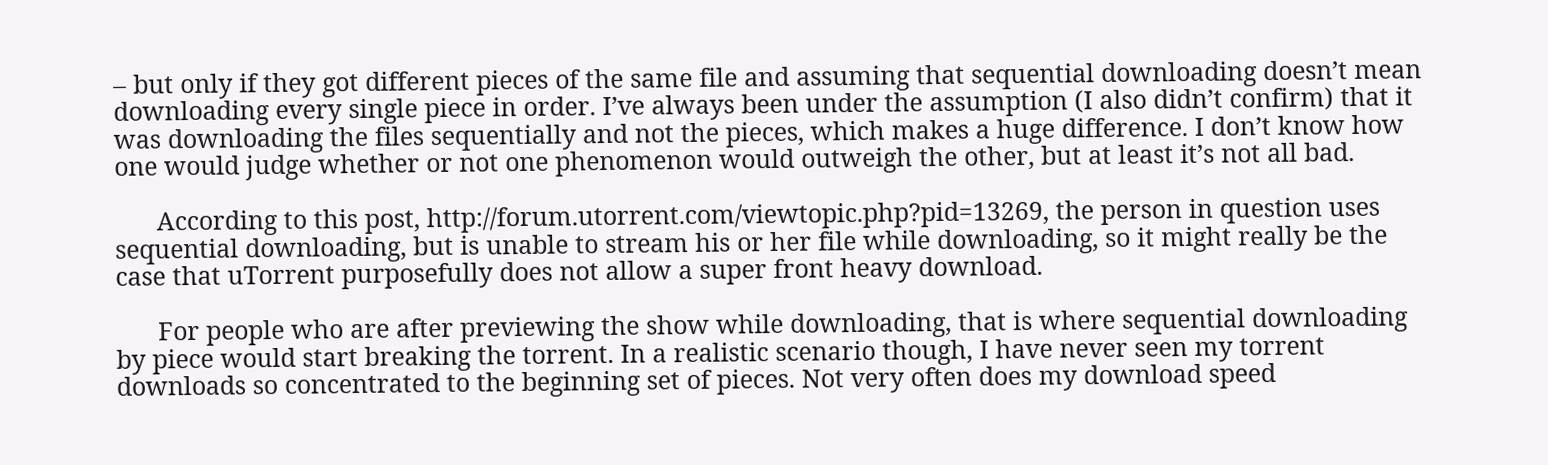– but only if they got different pieces of the same file and assuming that sequential downloading doesn’t mean downloading every single piece in order. I’ve always been under the assumption (I also didn’t confirm) that it was downloading the files sequentially and not the pieces, which makes a huge difference. I don’t know how one would judge whether or not one phenomenon would outweigh the other, but at least it’s not all bad.

      According to this post, http://forum.utorrent.com/viewtopic.php?pid=13269, the person in question uses sequential downloading, but is unable to stream his or her file while downloading, so it might really be the case that uTorrent purposefully does not allow a super front heavy download.

      For people who are after previewing the show while downloading, that is where sequential downloading by piece would start breaking the torrent. In a realistic scenario though, I have never seen my torrent downloads so concentrated to the beginning set of pieces. Not very often does my download speed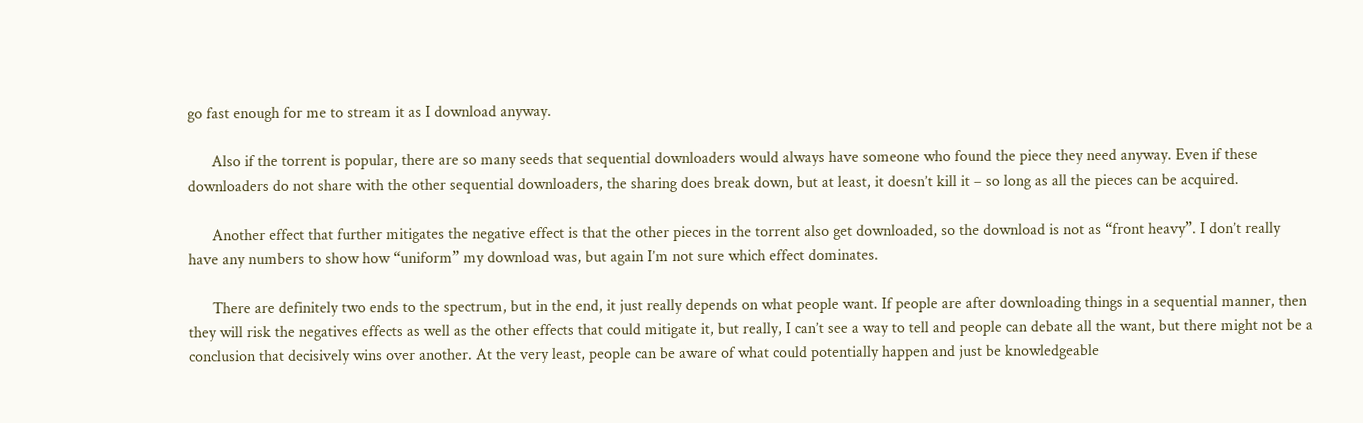go fast enough for me to stream it as I download anyway.

      Also if the torrent is popular, there are so many seeds that sequential downloaders would always have someone who found the piece they need anyway. Even if these downloaders do not share with the other sequential downloaders, the sharing does break down, but at least, it doesn’t kill it – so long as all the pieces can be acquired.

      Another effect that further mitigates the negative effect is that the other pieces in the torrent also get downloaded, so the download is not as “front heavy”. I don’t really have any numbers to show how “uniform” my download was, but again I’m not sure which effect dominates.

      There are definitely two ends to the spectrum, but in the end, it just really depends on what people want. If people are after downloading things in a sequential manner, then they will risk the negatives effects as well as the other effects that could mitigate it, but really, I can’t see a way to tell and people can debate all the want, but there might not be a conclusion that decisively wins over another. At the very least, people can be aware of what could potentially happen and just be knowledgeable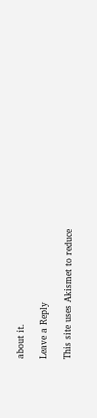about it.

Leave a Reply

This site uses Akismet to reduce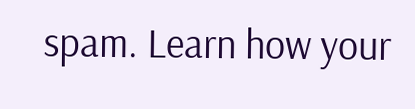spam. Learn how your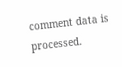comment data is processed.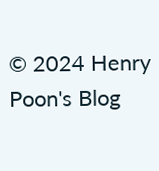© 2024 Henry Poon's Blog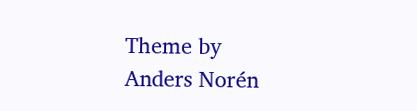Theme by Anders Norén